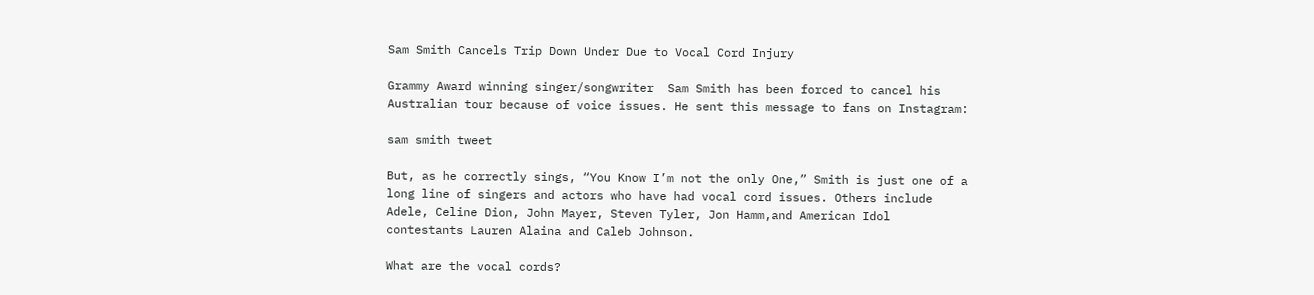Sam Smith Cancels Trip Down Under Due to Vocal Cord Injury

Grammy Award winning singer/songwriter  Sam Smith has been forced to cancel his Australian tour because of voice issues. He sent this message to fans on Instagram:

sam smith tweet

But, as he correctly sings, “You Know I’m not the only One,” Smith is just one of a long line of singers and actors who have had vocal cord issues. Others include Adele, Celine Dion, John Mayer, Steven Tyler, Jon Hamm,and American Idol contestants Lauren Alaina and Caleb Johnson.

What are the vocal cords?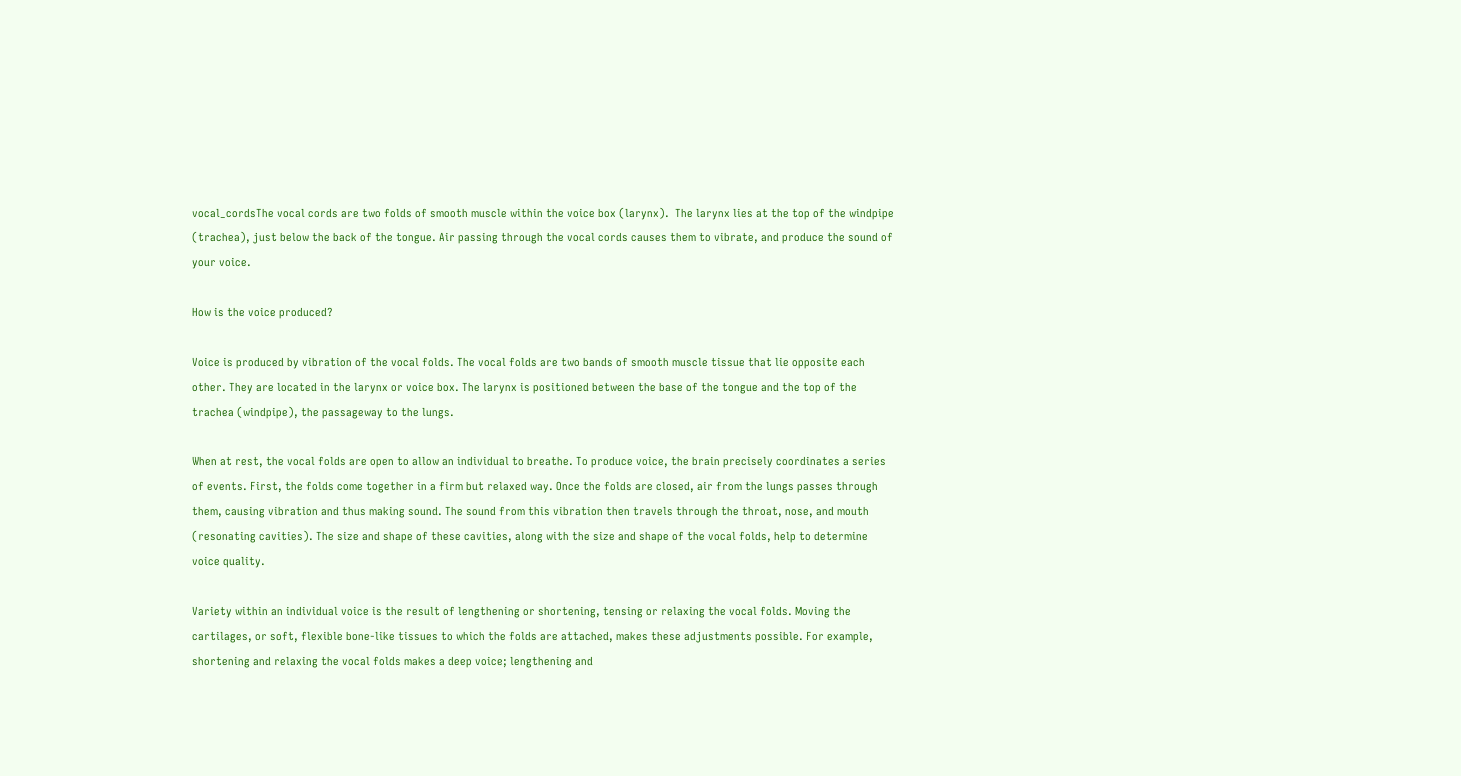vocal_cordsThe vocal cords are two folds of smooth muscle within the voice box (larynx).  The larynx lies at the top of the windpipe (trachea), just below the back of the tongue. Air passing through the vocal cords causes them to vibrate, and produce the sound of your voice.

How is the voice produced?

Voice is produced by vibration of the vocal folds. The vocal folds are two bands of smooth muscle tissue that lie opposite each other. They are located in the larynx or voice box. The larynx is positioned between the base of the tongue and the top of the trachea (windpipe), the passageway to the lungs.

When at rest, the vocal folds are open to allow an individual to breathe. To produce voice, the brain precisely coordinates a series of events. First, the folds come together in a firm but relaxed way. Once the folds are closed, air from the lungs passes through them, causing vibration and thus making sound. The sound from this vibration then travels through the throat, nose, and mouth (resonating cavities). The size and shape of these cavities, along with the size and shape of the vocal folds, help to determine voice quality.

Variety within an individual voice is the result of lengthening or shortening, tensing or relaxing the vocal folds. Moving the cartilages, or soft, flexible bone-like tissues to which the folds are attached, makes these adjustments possible. For example, shortening and relaxing the vocal folds makes a deep voice; lengthening and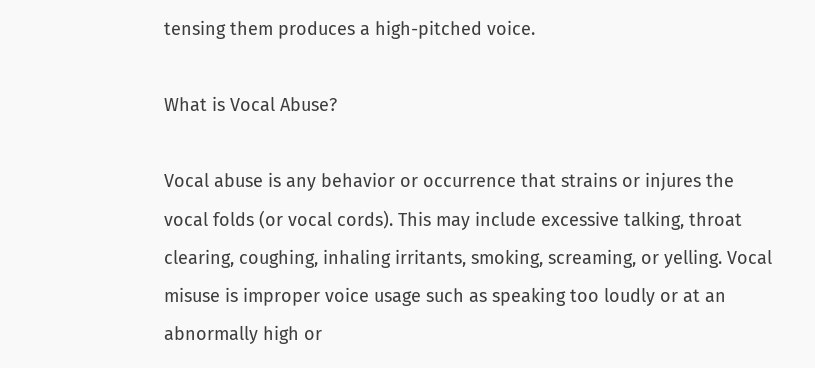tensing them produces a high-pitched voice.

What is Vocal Abuse?

Vocal abuse is any behavior or occurrence that strains or injures the vocal folds (or vocal cords). This may include excessive talking, throat clearing, coughing, inhaling irritants, smoking, screaming, or yelling. Vocal misuse is improper voice usage such as speaking too loudly or at an abnormally high or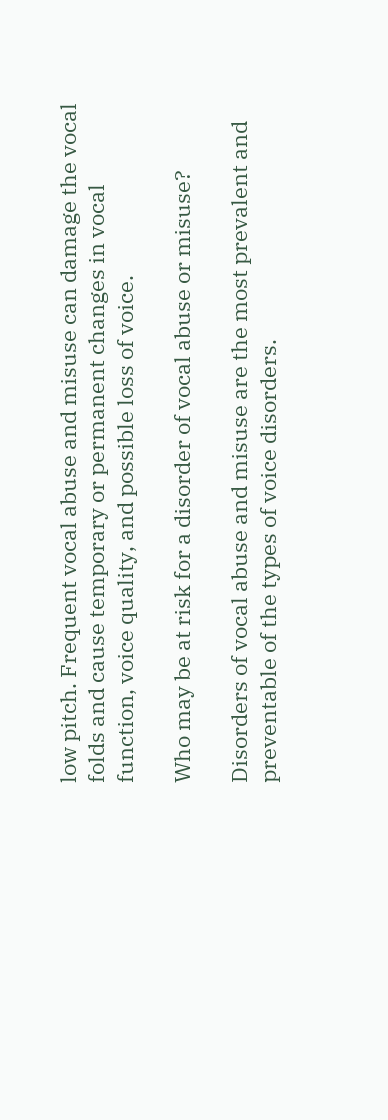low pitch. Frequent vocal abuse and misuse can damage the vocal folds and cause temporary or permanent changes in vocal function, voice quality, and possible loss of voice.

Who may be at risk for a disorder of vocal abuse or misuse?

Disorders of vocal abuse and misuse are the most prevalent and preventable of the types of voice disorders.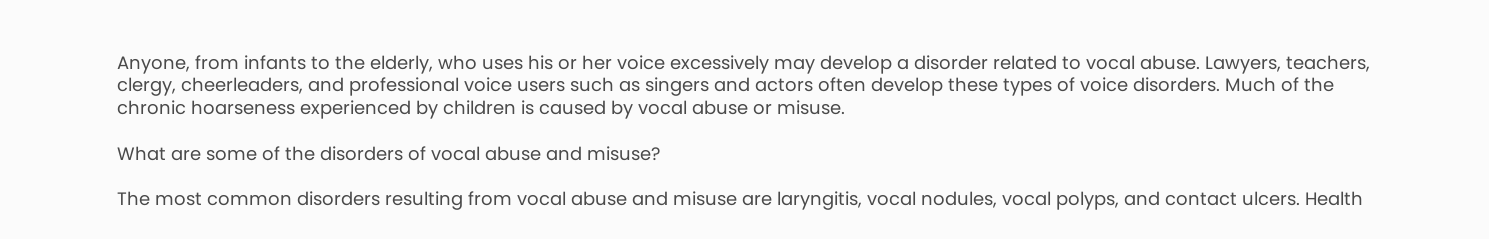Anyone, from infants to the elderly, who uses his or her voice excessively may develop a disorder related to vocal abuse. Lawyers, teachers, clergy, cheerleaders, and professional voice users such as singers and actors often develop these types of voice disorders. Much of the chronic hoarseness experienced by children is caused by vocal abuse or misuse.

What are some of the disorders of vocal abuse and misuse?

The most common disorders resulting from vocal abuse and misuse are laryngitis, vocal nodules, vocal polyps, and contact ulcers. Health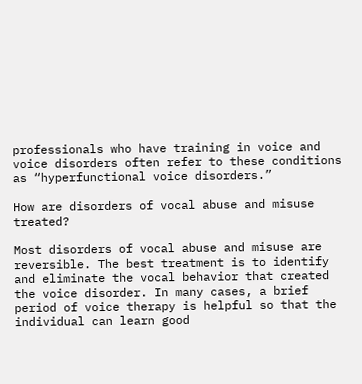professionals who have training in voice and voice disorders often refer to these conditions as “hyperfunctional voice disorders.”

How are disorders of vocal abuse and misuse treated?

Most disorders of vocal abuse and misuse are reversible. The best treatment is to identify and eliminate the vocal behavior that created the voice disorder. In many cases, a brief period of voice therapy is helpful so that the individual can learn good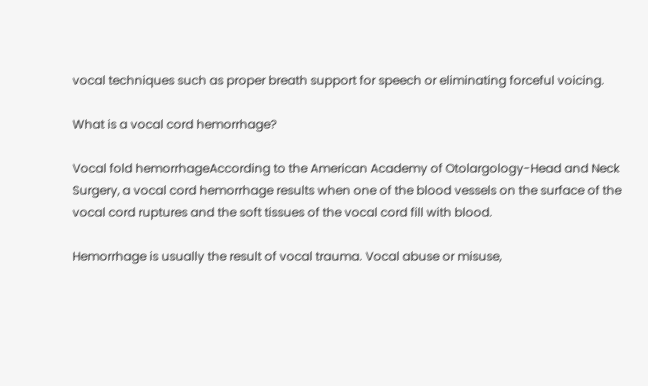vocal techniques such as proper breath support for speech or eliminating forceful voicing.

What is a vocal cord hemorrhage?

Vocal fold hemorrhageAccording to the American Academy of Otolargology-Head and Neck Surgery, a vocal cord hemorrhage results when one of the blood vessels on the surface of the vocal cord ruptures and the soft tissues of the vocal cord fill with blood.

Hemorrhage is usually the result of vocal trauma. Vocal abuse or misuse,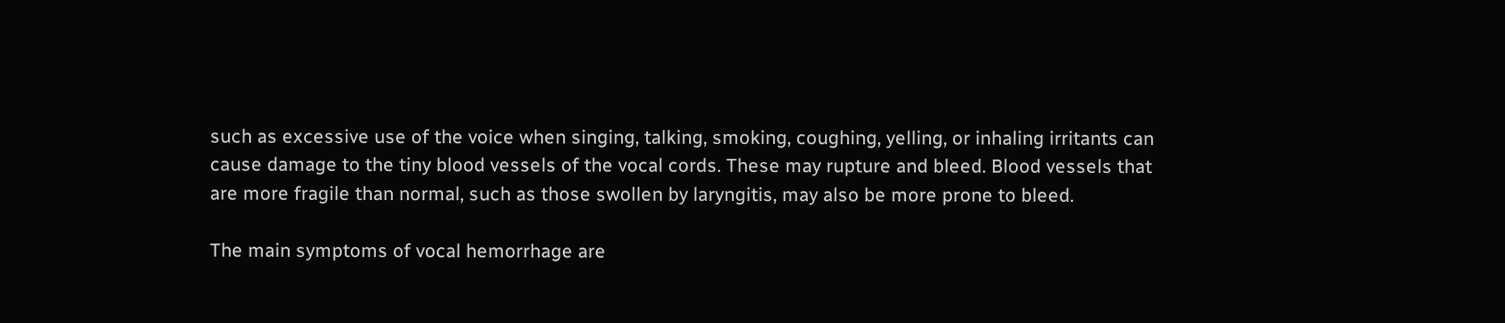such as excessive use of the voice when singing, talking, smoking, coughing, yelling, or inhaling irritants can cause damage to the tiny blood vessels of the vocal cords. These may rupture and bleed. Blood vessels that are more fragile than normal, such as those swollen by laryngitis, may also be more prone to bleed.

The main symptoms of vocal hemorrhage are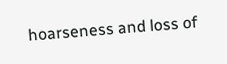hoarseness and loss of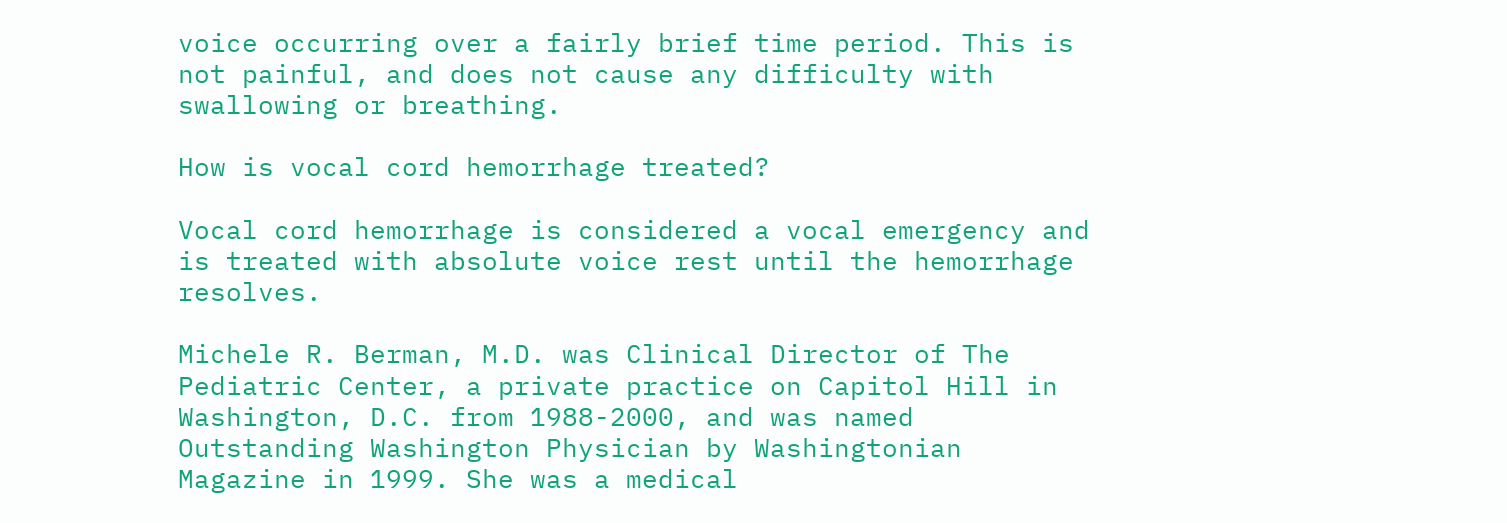voice occurring over a fairly brief time period. This is not painful, and does not cause any difficulty with swallowing or breathing.

How is vocal cord hemorrhage treated?

Vocal cord hemorrhage is considered a vocal emergency and is treated with absolute voice rest until the hemorrhage resolves.

Michele R. Berman, M.D. was Clinical Director of The Pediatric Center, a private practice on Capitol Hill in Washington, D.C. from 1988-2000, and was named Outstanding Washington Physician by Washingtonian Magazine in 1999. She was a medical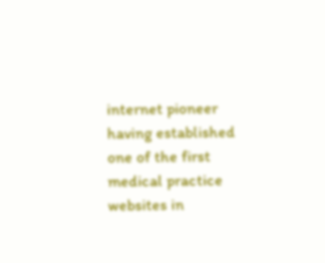internet pioneer having established one of the first medical practice websites in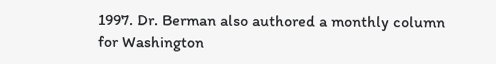1997. Dr. Berman also authored a monthly column for Washington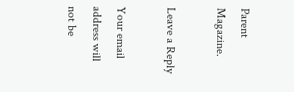Parent Magazine.

Leave a Reply

Your email address will not be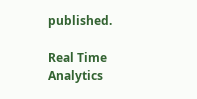published.

Real Time Analytics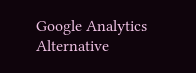Google Analytics Alternative